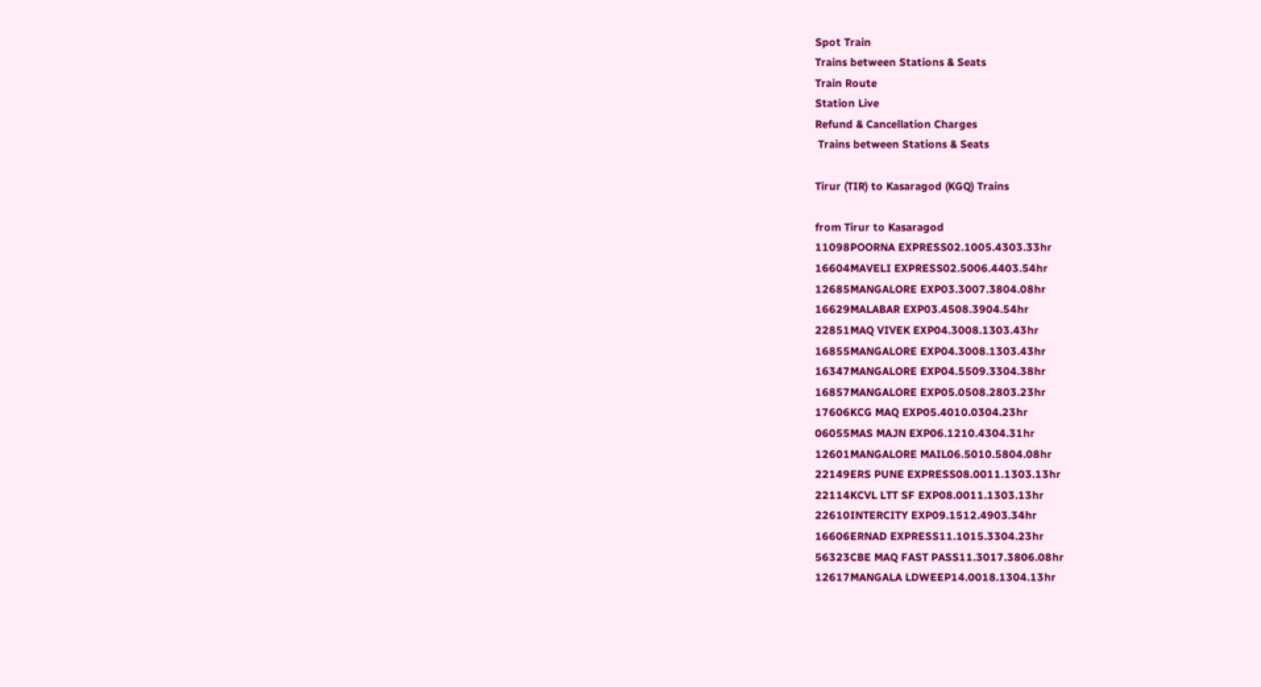Spot Train
Trains between Stations & Seats
Train Route
Station Live
Refund & Cancellation Charges
 Trains between Stations & Seats

Tirur (TIR) to Kasaragod (KGQ) Trains

from Tirur to Kasaragod
11098POORNA EXPRESS02.1005.4303.33hr
16604MAVELI EXPRESS02.5006.4403.54hr
12685MANGALORE EXP03.3007.3804.08hr
16629MALABAR EXP03.4508.3904.54hr
22851MAQ VIVEK EXP04.3008.1303.43hr
16855MANGALORE EXP04.3008.1303.43hr
16347MANGALORE EXP04.5509.3304.38hr
16857MANGALORE EXP05.0508.2803.23hr
17606KCG MAQ EXP05.4010.0304.23hr
06055MAS MAJN EXP06.1210.4304.31hr
12601MANGALORE MAIL06.5010.5804.08hr
22149ERS PUNE EXPRESS08.0011.1303.13hr
22114KCVL LTT SF EXP08.0011.1303.13hr
22610INTERCITY EXP09.1512.4903.34hr
16606ERNAD EXPRESS11.1015.3304.23hr
56323CBE MAQ FAST PASS11.3017.3806.08hr
12617MANGALA LDWEEP14.0018.1304.13hr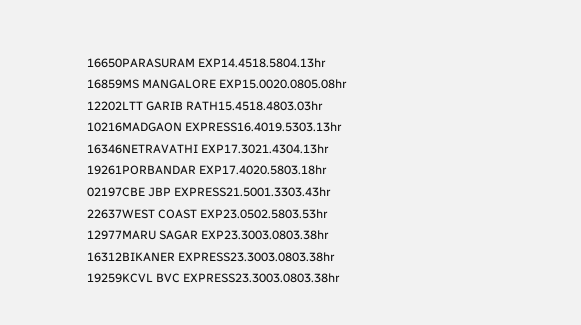16650PARASURAM EXP14.4518.5804.13hr
16859MS MANGALORE EXP15.0020.0805.08hr
12202LTT GARIB RATH15.4518.4803.03hr
10216MADGAON EXPRESS16.4019.5303.13hr
16346NETRAVATHI EXP17.3021.4304.13hr
19261PORBANDAR EXP17.4020.5803.18hr
02197CBE JBP EXPRESS21.5001.3303.43hr
22637WEST COAST EXP23.0502.5803.53hr
12977MARU SAGAR EXP23.3003.0803.38hr
16312BIKANER EXPRESS23.3003.0803.38hr
19259KCVL BVC EXPRESS23.3003.0803.38hr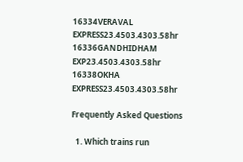16334VERAVAL EXPRESS23.4503.4303.58hr
16336GANDHIDHAM EXP23.4503.4303.58hr
16338OKHA EXPRESS23.4503.4303.58hr

Frequently Asked Questions

  1. Which trains run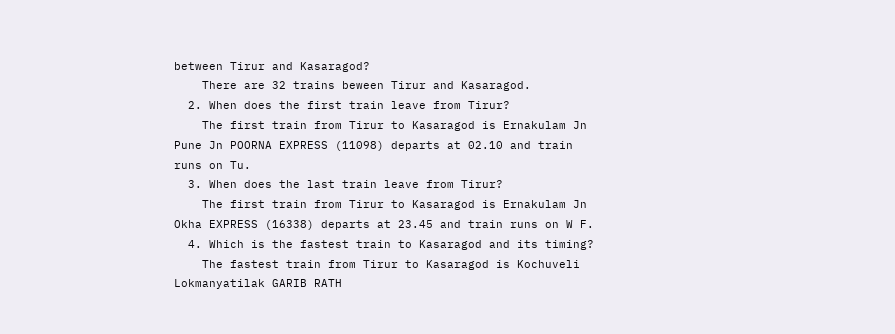between Tirur and Kasaragod?
    There are 32 trains beween Tirur and Kasaragod.
  2. When does the first train leave from Tirur?
    The first train from Tirur to Kasaragod is Ernakulam Jn Pune Jn POORNA EXPRESS (11098) departs at 02.10 and train runs on Tu.
  3. When does the last train leave from Tirur?
    The first train from Tirur to Kasaragod is Ernakulam Jn Okha EXPRESS (16338) departs at 23.45 and train runs on W F.
  4. Which is the fastest train to Kasaragod and its timing?
    The fastest train from Tirur to Kasaragod is Kochuveli Lokmanyatilak GARIB RATH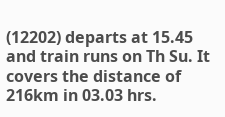(12202) departs at 15.45 and train runs on Th Su. It covers the distance of 216km in 03.03 hrs.